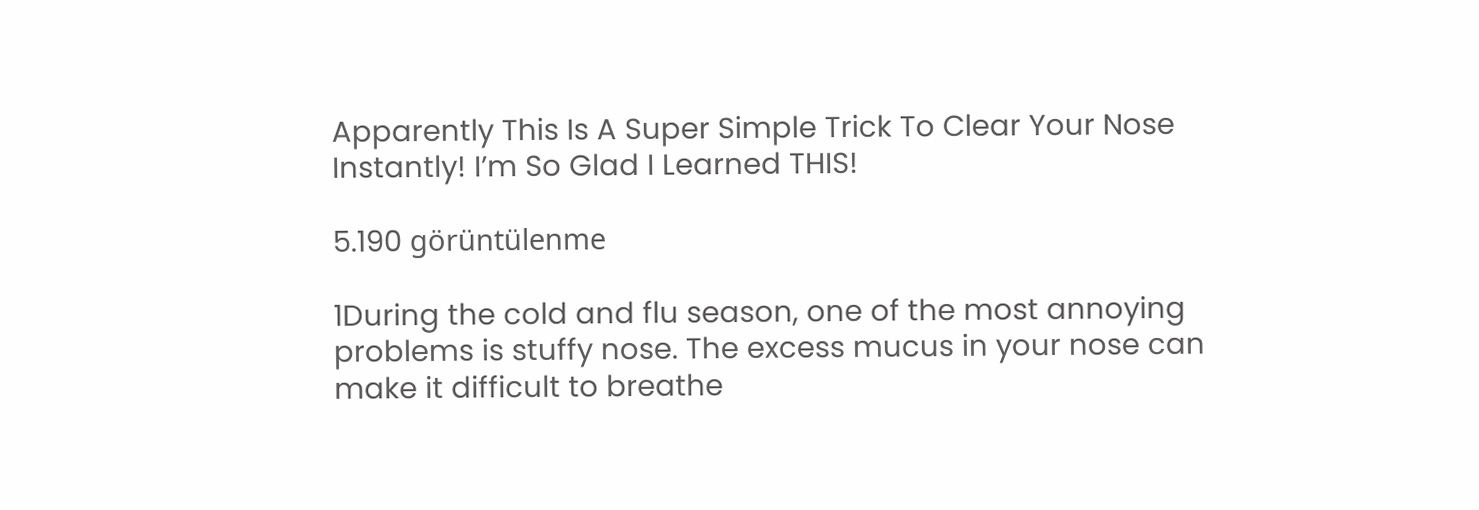Apparently This Is A Super Simple Trick To Clear Your Nose Instantly! I’m So Glad I Learned THIS!

5.190 görüntülenme

1During the cold and flu season, one of the most annoying problems is stuffy nose. The excess mucus in your nose can make it difficult to breathe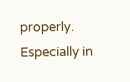properly. Especially in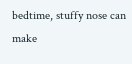bedtime, stuffy nose can make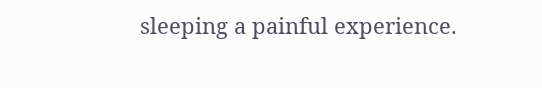sleeping a painful experience.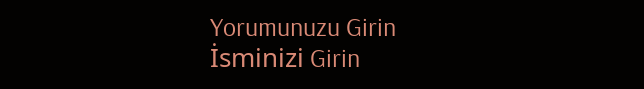Yorumunuzu Girin
İsminizi Girin